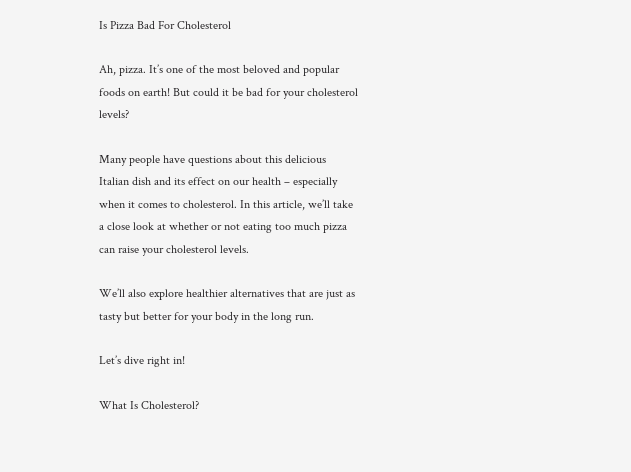Is Pizza Bad For Cholesterol

Ah, pizza. It’s one of the most beloved and popular foods on earth! But could it be bad for your cholesterol levels?

Many people have questions about this delicious Italian dish and its effect on our health – especially when it comes to cholesterol. In this article, we’ll take a close look at whether or not eating too much pizza can raise your cholesterol levels.

We’ll also explore healthier alternatives that are just as tasty but better for your body in the long run.

Let’s dive right in!

What Is Cholesterol?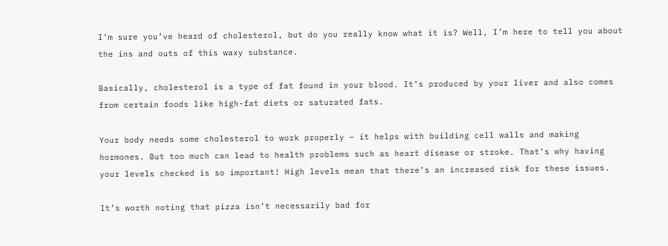I’m sure you’ve heard of cholesterol, but do you really know what it is? Well, I’m here to tell you about the ins and outs of this waxy substance.

Basically, cholesterol is a type of fat found in your blood. It’s produced by your liver and also comes from certain foods like high-fat diets or saturated fats.

Your body needs some cholesterol to work properly – it helps with building cell walls and making hormones. But too much can lead to health problems such as heart disease or stroke. That’s why having your levels checked is so important! High levels mean that there’s an increased risk for these issues.

It’s worth noting that pizza isn’t necessarily bad for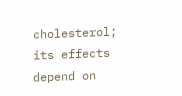cholesterol; its effects depend on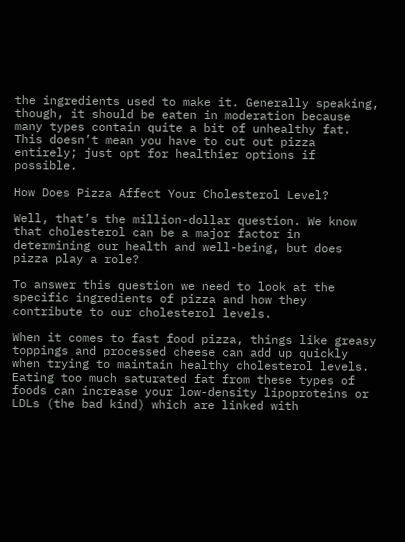the ingredients used to make it. Generally speaking, though, it should be eaten in moderation because many types contain quite a bit of unhealthy fat. This doesn’t mean you have to cut out pizza entirely; just opt for healthier options if possible.

How Does Pizza Affect Your Cholesterol Level?

Well, that’s the million-dollar question. We know that cholesterol can be a major factor in determining our health and well-being, but does pizza play a role?

To answer this question we need to look at the specific ingredients of pizza and how they contribute to our cholesterol levels.

When it comes to fast food pizza, things like greasy toppings and processed cheese can add up quickly when trying to maintain healthy cholesterol levels. Eating too much saturated fat from these types of foods can increase your low-density lipoproteins or LDLs (the bad kind) which are linked with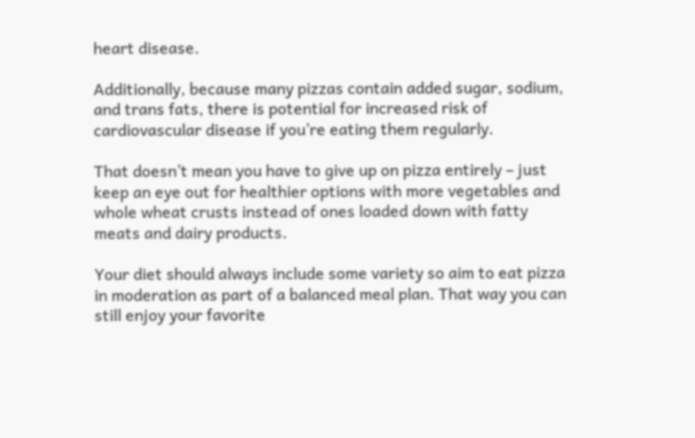heart disease.

Additionally, because many pizzas contain added sugar, sodium, and trans fats, there is potential for increased risk of cardiovascular disease if you’re eating them regularly.

That doesn’t mean you have to give up on pizza entirely – just keep an eye out for healthier options with more vegetables and whole wheat crusts instead of ones loaded down with fatty meats and dairy products.

Your diet should always include some variety so aim to eat pizza in moderation as part of a balanced meal plan. That way you can still enjoy your favorite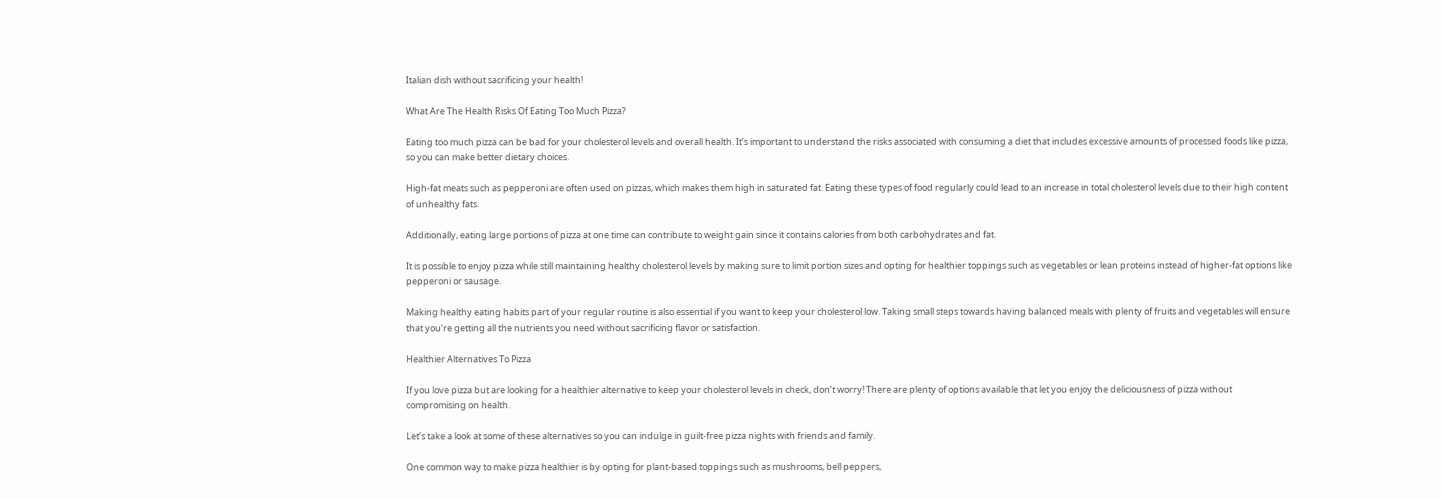Italian dish without sacrificing your health!

What Are The Health Risks Of Eating Too Much Pizza?

Eating too much pizza can be bad for your cholesterol levels and overall health. It’s important to understand the risks associated with consuming a diet that includes excessive amounts of processed foods like pizza, so you can make better dietary choices.

High-fat meats such as pepperoni are often used on pizzas, which makes them high in saturated fat. Eating these types of food regularly could lead to an increase in total cholesterol levels due to their high content of unhealthy fats.

Additionally, eating large portions of pizza at one time can contribute to weight gain since it contains calories from both carbohydrates and fat.

It is possible to enjoy pizza while still maintaining healthy cholesterol levels by making sure to limit portion sizes and opting for healthier toppings such as vegetables or lean proteins instead of higher-fat options like pepperoni or sausage.

Making healthy eating habits part of your regular routine is also essential if you want to keep your cholesterol low. Taking small steps towards having balanced meals with plenty of fruits and vegetables will ensure that you’re getting all the nutrients you need without sacrificing flavor or satisfaction.

Healthier Alternatives To Pizza

If you love pizza but are looking for a healthier alternative to keep your cholesterol levels in check, don’t worry! There are plenty of options available that let you enjoy the deliciousness of pizza without compromising on health.

Let’s take a look at some of these alternatives so you can indulge in guilt-free pizza nights with friends and family.

One common way to make pizza healthier is by opting for plant-based toppings such as mushrooms, bell peppers,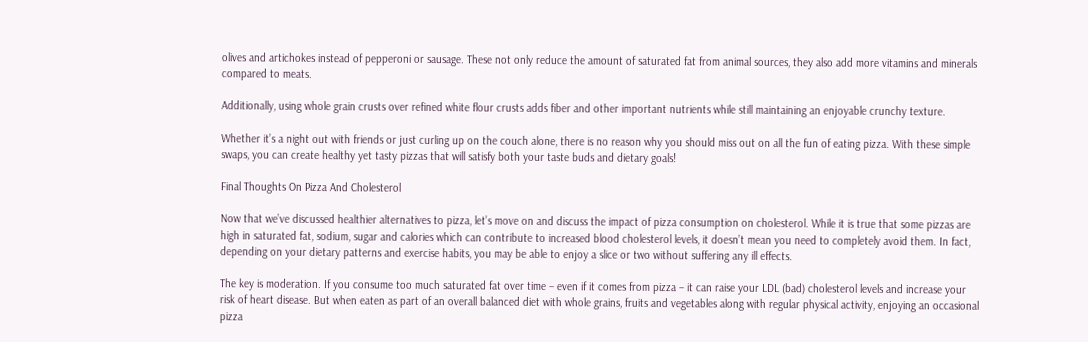olives and artichokes instead of pepperoni or sausage. These not only reduce the amount of saturated fat from animal sources, they also add more vitamins and minerals compared to meats.

Additionally, using whole grain crusts over refined white flour crusts adds fiber and other important nutrients while still maintaining an enjoyable crunchy texture.

Whether it’s a night out with friends or just curling up on the couch alone, there is no reason why you should miss out on all the fun of eating pizza. With these simple swaps, you can create healthy yet tasty pizzas that will satisfy both your taste buds and dietary goals!

Final Thoughts On Pizza And Cholesterol

Now that we’ve discussed healthier alternatives to pizza, let’s move on and discuss the impact of pizza consumption on cholesterol. While it is true that some pizzas are high in saturated fat, sodium, sugar and calories which can contribute to increased blood cholesterol levels, it doesn’t mean you need to completely avoid them. In fact, depending on your dietary patterns and exercise habits, you may be able to enjoy a slice or two without suffering any ill effects.

The key is moderation. If you consume too much saturated fat over time – even if it comes from pizza – it can raise your LDL (bad) cholesterol levels and increase your risk of heart disease. But when eaten as part of an overall balanced diet with whole grains, fruits and vegetables along with regular physical activity, enjoying an occasional pizza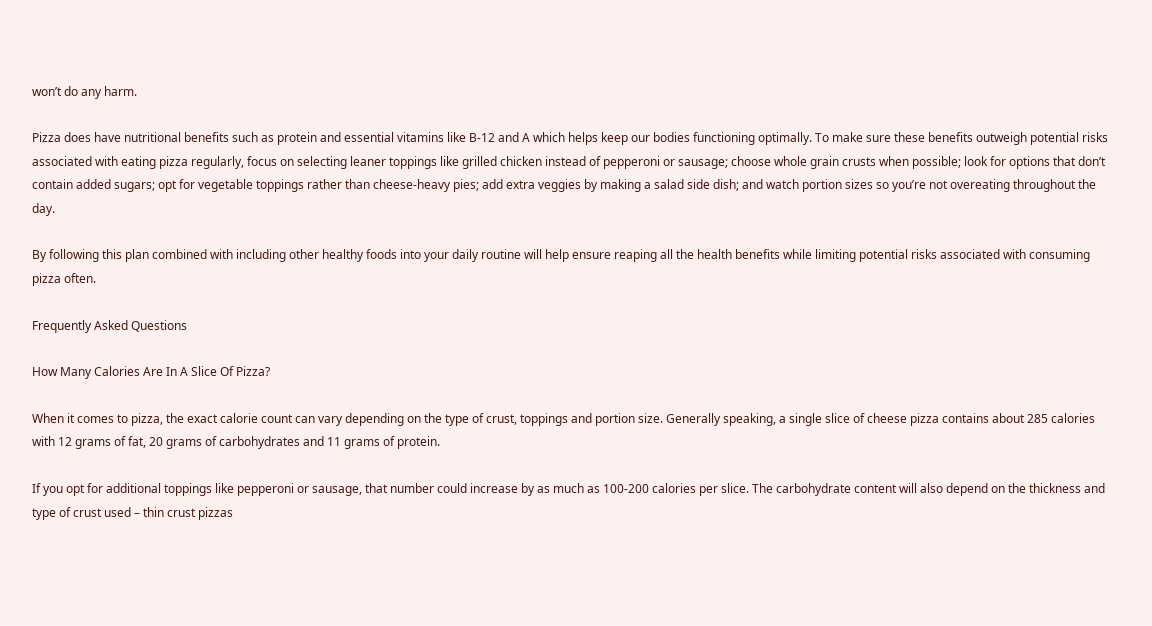won’t do any harm.

Pizza does have nutritional benefits such as protein and essential vitamins like B-12 and A which helps keep our bodies functioning optimally. To make sure these benefits outweigh potential risks associated with eating pizza regularly, focus on selecting leaner toppings like grilled chicken instead of pepperoni or sausage; choose whole grain crusts when possible; look for options that don’t contain added sugars; opt for vegetable toppings rather than cheese-heavy pies; add extra veggies by making a salad side dish; and watch portion sizes so you’re not overeating throughout the day.

By following this plan combined with including other healthy foods into your daily routine will help ensure reaping all the health benefits while limiting potential risks associated with consuming pizza often.

Frequently Asked Questions

How Many Calories Are In A Slice Of Pizza?

When it comes to pizza, the exact calorie count can vary depending on the type of crust, toppings and portion size. Generally speaking, a single slice of cheese pizza contains about 285 calories with 12 grams of fat, 20 grams of carbohydrates and 11 grams of protein.

If you opt for additional toppings like pepperoni or sausage, that number could increase by as much as 100-200 calories per slice. The carbohydrate content will also depend on the thickness and type of crust used – thin crust pizzas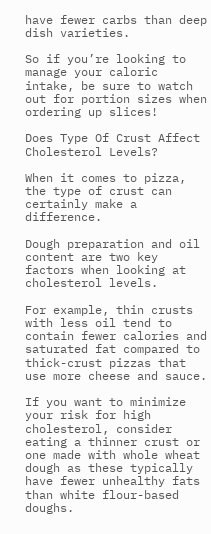have fewer carbs than deep dish varieties.

So if you’re looking to manage your caloric intake, be sure to watch out for portion sizes when ordering up slices!

Does Type Of Crust Affect Cholesterol Levels?

When it comes to pizza, the type of crust can certainly make a difference.

Dough preparation and oil content are two key factors when looking at cholesterol levels.

For example, thin crusts with less oil tend to contain fewer calories and saturated fat compared to thick-crust pizzas that use more cheese and sauce.

If you want to minimize your risk for high cholesterol, consider eating a thinner crust or one made with whole wheat dough as these typically have fewer unhealthy fats than white flour-based doughs.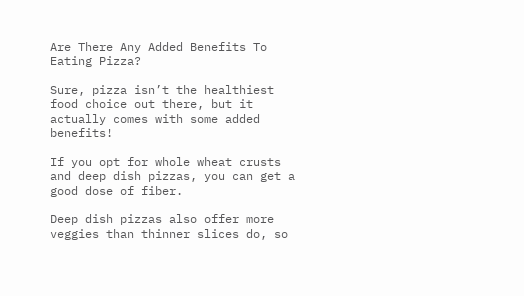Are There Any Added Benefits To Eating Pizza?

Sure, pizza isn’t the healthiest food choice out there, but it actually comes with some added benefits!

If you opt for whole wheat crusts and deep dish pizzas, you can get a good dose of fiber.

Deep dish pizzas also offer more veggies than thinner slices do, so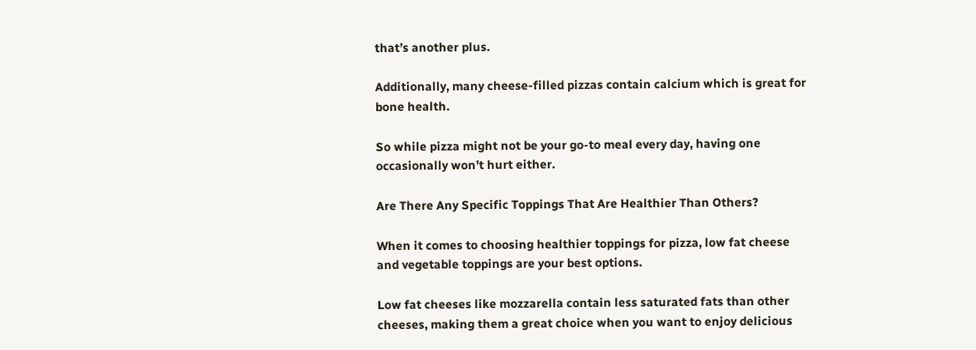that’s another plus.

Additionally, many cheese-filled pizzas contain calcium which is great for bone health.

So while pizza might not be your go-to meal every day, having one occasionally won’t hurt either.

Are There Any Specific Toppings That Are Healthier Than Others?

When it comes to choosing healthier toppings for pizza, low fat cheese and vegetable toppings are your best options.

Low fat cheeses like mozzarella contain less saturated fats than other cheeses, making them a great choice when you want to enjoy delicious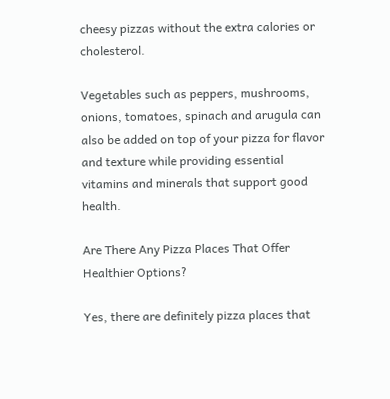cheesy pizzas without the extra calories or cholesterol.

Vegetables such as peppers, mushrooms, onions, tomatoes, spinach and arugula can also be added on top of your pizza for flavor and texture while providing essential vitamins and minerals that support good health.

Are There Any Pizza Places That Offer Healthier Options?

Yes, there are definitely pizza places that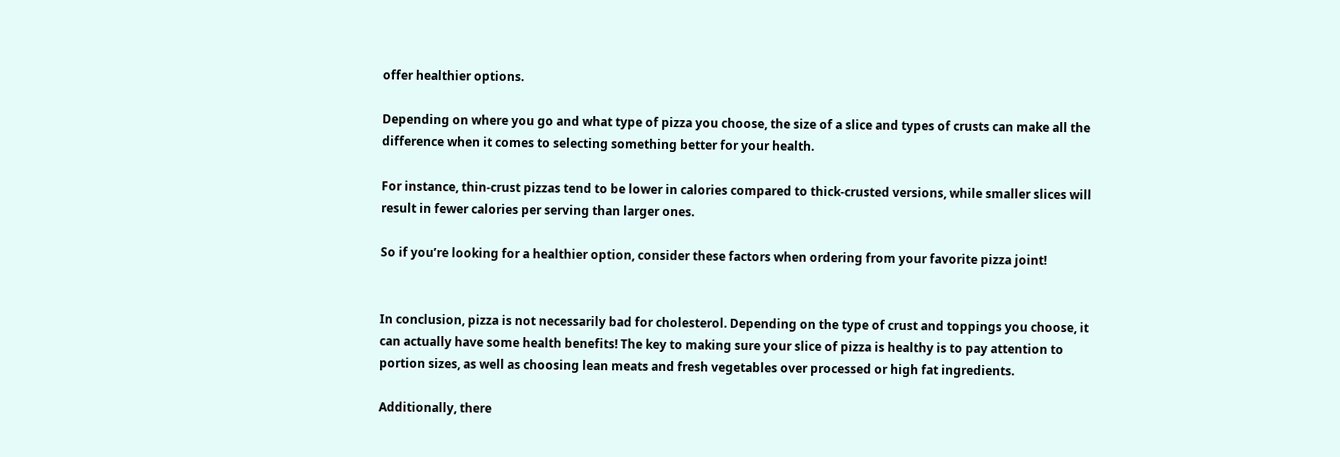offer healthier options.

Depending on where you go and what type of pizza you choose, the size of a slice and types of crusts can make all the difference when it comes to selecting something better for your health.

For instance, thin-crust pizzas tend to be lower in calories compared to thick-crusted versions, while smaller slices will result in fewer calories per serving than larger ones.

So if you’re looking for a healthier option, consider these factors when ordering from your favorite pizza joint!


In conclusion, pizza is not necessarily bad for cholesterol. Depending on the type of crust and toppings you choose, it can actually have some health benefits! The key to making sure your slice of pizza is healthy is to pay attention to portion sizes, as well as choosing lean meats and fresh vegetables over processed or high fat ingredients.

Additionally, there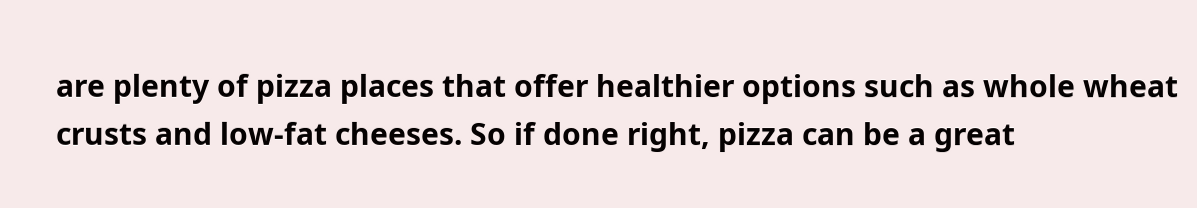are plenty of pizza places that offer healthier options such as whole wheat crusts and low-fat cheeses. So if done right, pizza can be a great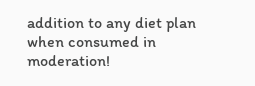addition to any diet plan when consumed in moderation!